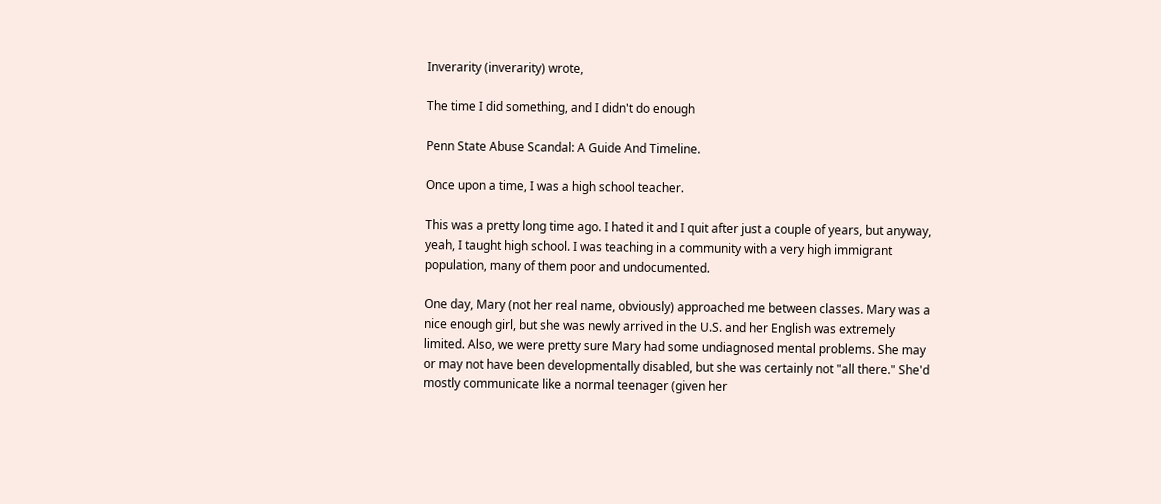Inverarity (inverarity) wrote,

The time I did something, and I didn't do enough

Penn State Abuse Scandal: A Guide And Timeline.

Once upon a time, I was a high school teacher.

This was a pretty long time ago. I hated it and I quit after just a couple of years, but anyway, yeah, I taught high school. I was teaching in a community with a very high immigrant population, many of them poor and undocumented.

One day, Mary (not her real name, obviously) approached me between classes. Mary was a nice enough girl, but she was newly arrived in the U.S. and her English was extremely limited. Also, we were pretty sure Mary had some undiagnosed mental problems. She may or may not have been developmentally disabled, but she was certainly not "all there." She'd mostly communicate like a normal teenager (given her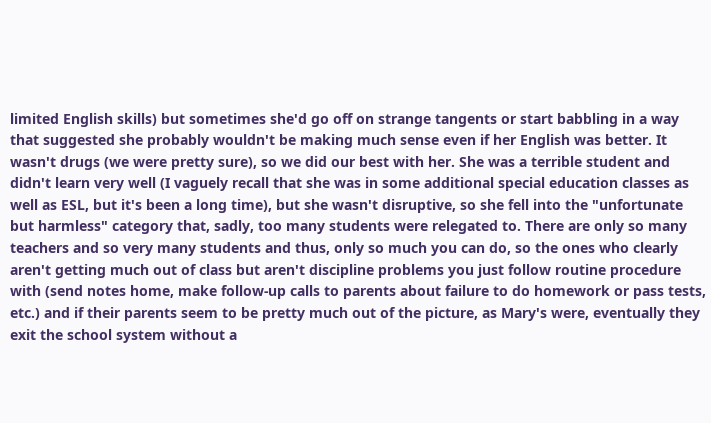limited English skills) but sometimes she'd go off on strange tangents or start babbling in a way that suggested she probably wouldn't be making much sense even if her English was better. It wasn't drugs (we were pretty sure), so we did our best with her. She was a terrible student and didn't learn very well (I vaguely recall that she was in some additional special education classes as well as ESL, but it's been a long time), but she wasn't disruptive, so she fell into the "unfortunate but harmless" category that, sadly, too many students were relegated to. There are only so many teachers and so very many students and thus, only so much you can do, so the ones who clearly aren't getting much out of class but aren't discipline problems you just follow routine procedure with (send notes home, make follow-up calls to parents about failure to do homework or pass tests, etc.) and if their parents seem to be pretty much out of the picture, as Mary's were, eventually they exit the school system without a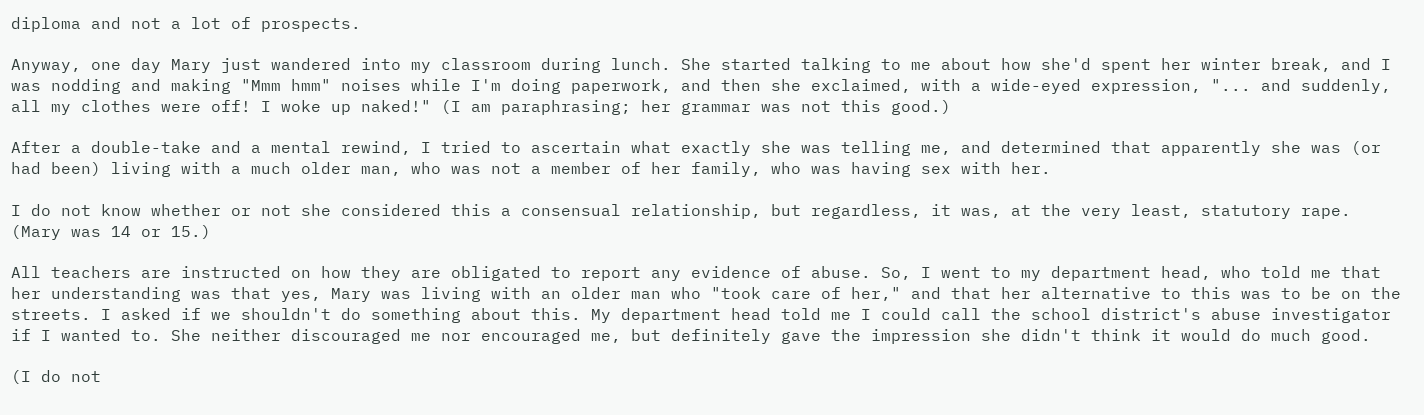diploma and not a lot of prospects.

Anyway, one day Mary just wandered into my classroom during lunch. She started talking to me about how she'd spent her winter break, and I was nodding and making "Mmm hmm" noises while I'm doing paperwork, and then she exclaimed, with a wide-eyed expression, "... and suddenly, all my clothes were off! I woke up naked!" (I am paraphrasing; her grammar was not this good.)

After a double-take and a mental rewind, I tried to ascertain what exactly she was telling me, and determined that apparently she was (or had been) living with a much older man, who was not a member of her family, who was having sex with her.

I do not know whether or not she considered this a consensual relationship, but regardless, it was, at the very least, statutory rape. (Mary was 14 or 15.)

All teachers are instructed on how they are obligated to report any evidence of abuse. So, I went to my department head, who told me that her understanding was that yes, Mary was living with an older man who "took care of her," and that her alternative to this was to be on the streets. I asked if we shouldn't do something about this. My department head told me I could call the school district's abuse investigator if I wanted to. She neither discouraged me nor encouraged me, but definitely gave the impression she didn't think it would do much good.

(I do not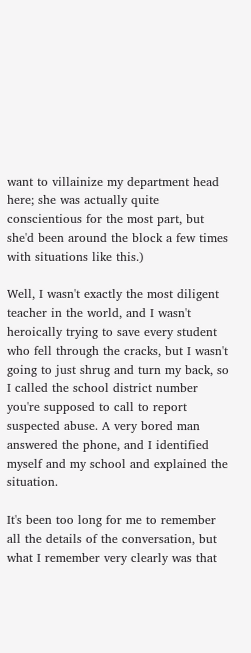want to villainize my department head here; she was actually quite conscientious for the most part, but she'd been around the block a few times with situations like this.)

Well, I wasn't exactly the most diligent teacher in the world, and I wasn't heroically trying to save every student who fell through the cracks, but I wasn't going to just shrug and turn my back, so I called the school district number you're supposed to call to report suspected abuse. A very bored man answered the phone, and I identified myself and my school and explained the situation.

It's been too long for me to remember all the details of the conversation, but what I remember very clearly was that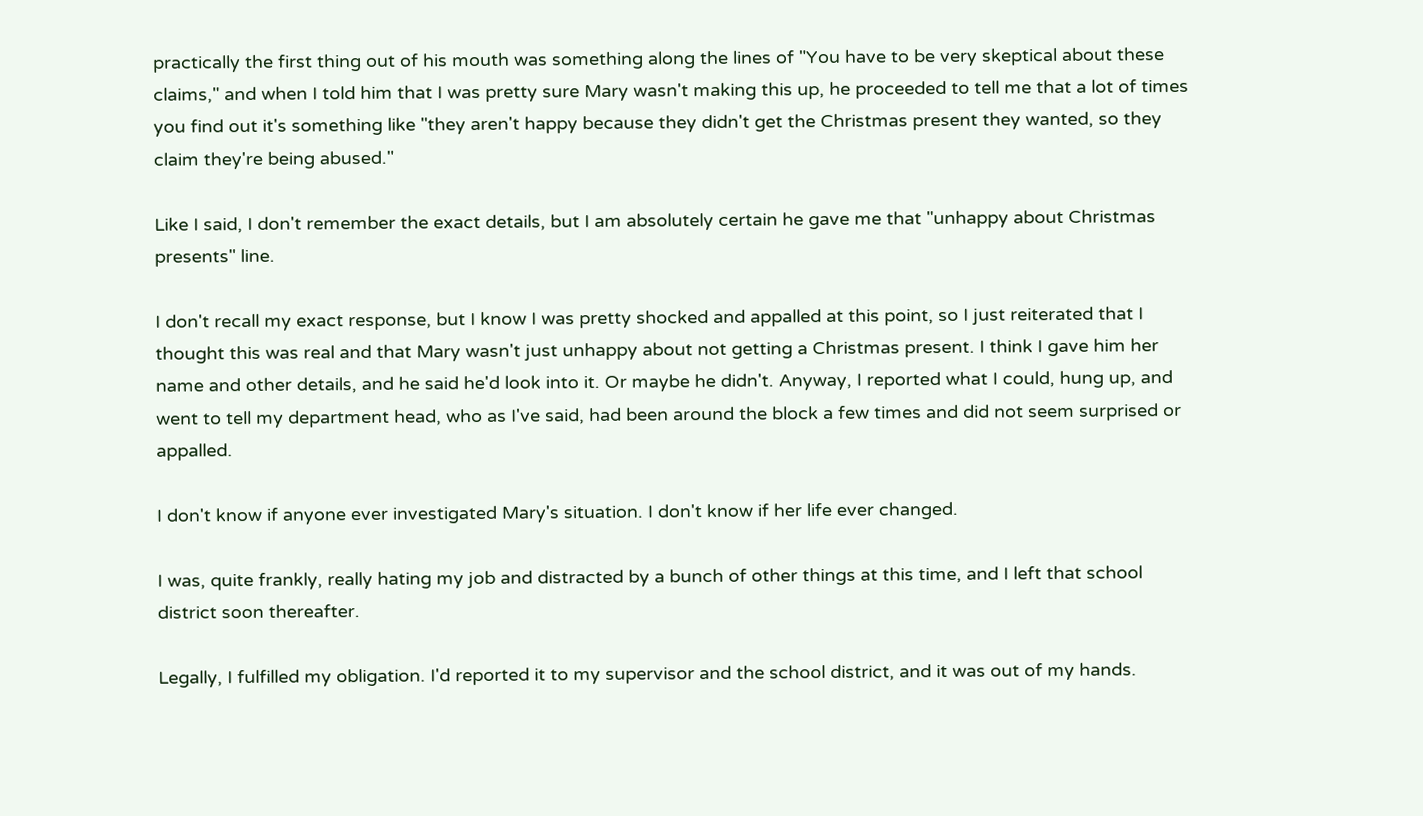practically the first thing out of his mouth was something along the lines of "You have to be very skeptical about these claims," and when I told him that I was pretty sure Mary wasn't making this up, he proceeded to tell me that a lot of times you find out it's something like "they aren't happy because they didn't get the Christmas present they wanted, so they claim they're being abused."

Like I said, I don't remember the exact details, but I am absolutely certain he gave me that "unhappy about Christmas presents" line.

I don't recall my exact response, but I know I was pretty shocked and appalled at this point, so I just reiterated that I thought this was real and that Mary wasn't just unhappy about not getting a Christmas present. I think I gave him her name and other details, and he said he'd look into it. Or maybe he didn't. Anyway, I reported what I could, hung up, and went to tell my department head, who as I've said, had been around the block a few times and did not seem surprised or appalled.

I don't know if anyone ever investigated Mary's situation. I don't know if her life ever changed.

I was, quite frankly, really hating my job and distracted by a bunch of other things at this time, and I left that school district soon thereafter.

Legally, I fulfilled my obligation. I'd reported it to my supervisor and the school district, and it was out of my hands.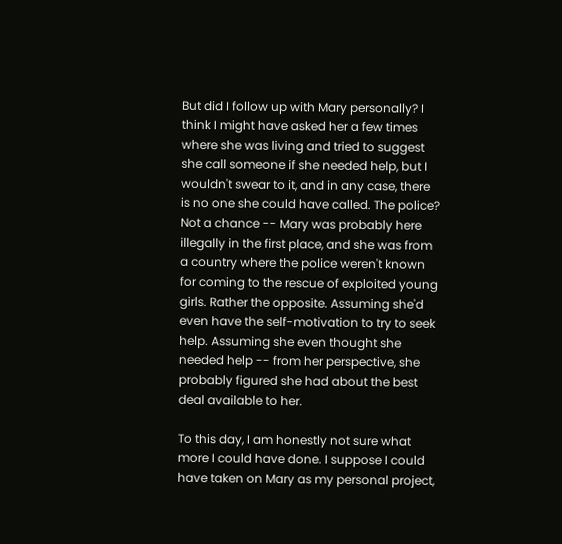But did I follow up with Mary personally? I think I might have asked her a few times where she was living and tried to suggest she call someone if she needed help, but I wouldn't swear to it, and in any case, there is no one she could have called. The police? Not a chance -- Mary was probably here illegally in the first place, and she was from a country where the police weren't known for coming to the rescue of exploited young girls. Rather the opposite. Assuming she'd even have the self-motivation to try to seek help. Assuming she even thought she needed help -- from her perspective, she probably figured she had about the best deal available to her.

To this day, I am honestly not sure what more I could have done. I suppose I could have taken on Mary as my personal project,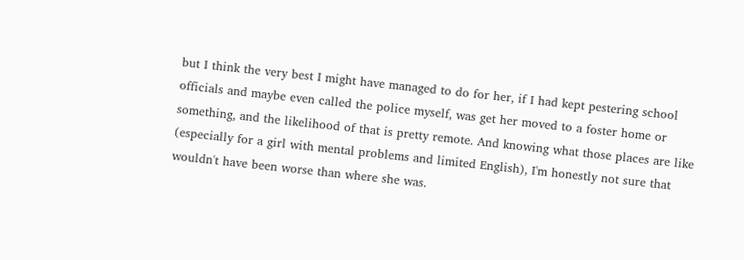but I think the very best I might have managed to do for her, if I had kept pestering school officials and maybe even called the police myself, was get her moved to a foster home or something, and the likelihood of that is pretty remote. And knowing what those places are like (especially for a girl with mental problems and limited English), I'm honestly not sure that wouldn't have been worse than where she was.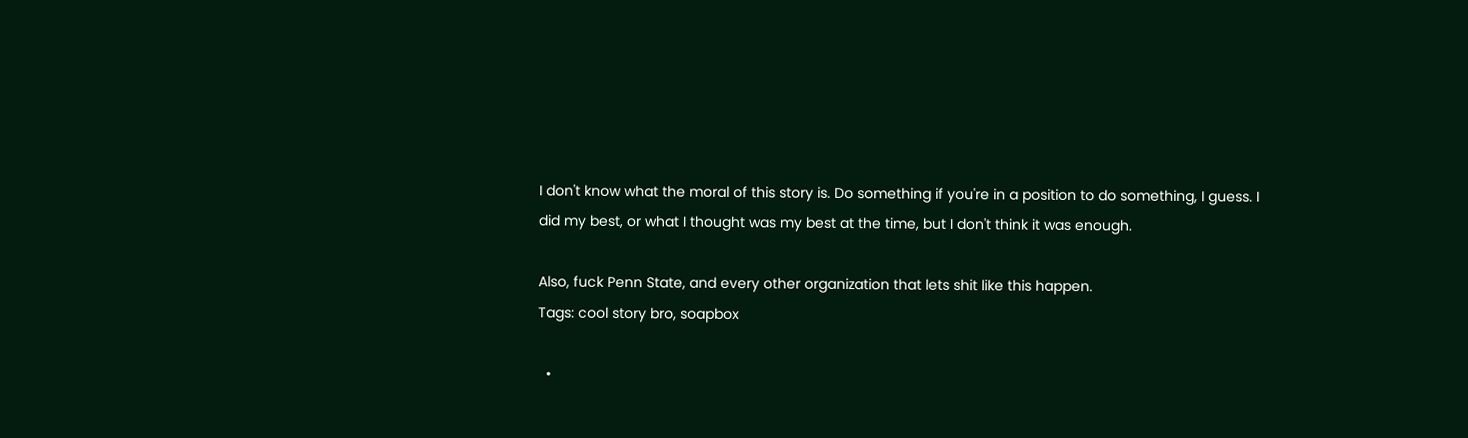I don't know what the moral of this story is. Do something if you're in a position to do something, I guess. I did my best, or what I thought was my best at the time, but I don't think it was enough.

Also, fuck Penn State, and every other organization that lets shit like this happen.
Tags: cool story bro, soapbox

  •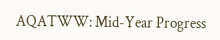AQATWW: Mid-Year Progress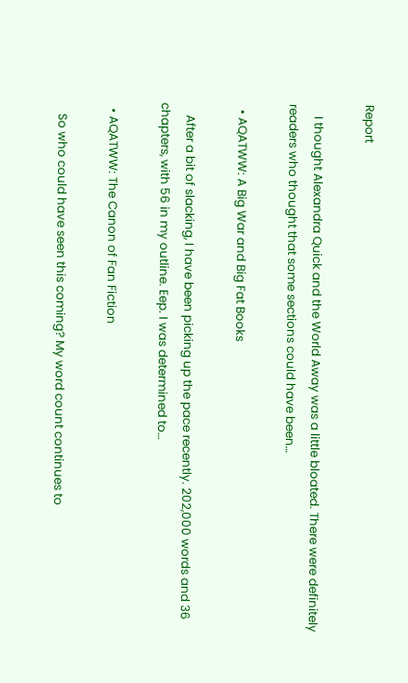Report

    I thought Alexandra Quick and the World Away was a little bloated. There were definitely readers who thought that some sections could have been…

  • AQATWW: A Big War and Big Fat Books

    After a bit of slacking, I have been picking up the pace recently. 202,000 words and 36 chapters, with 56 in my outline. Eep. I was determined to…

  • AQATWW: The Canon of Fan Fiction

    So who could have seen this coming? My word count continues to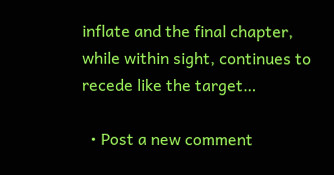inflate and the final chapter, while within sight, continues to recede like the target…

  • Post a new comment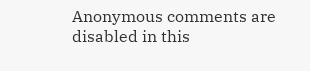Anonymous comments are disabled in this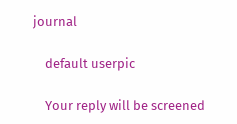journal

    default userpic

    Your reply will be screened